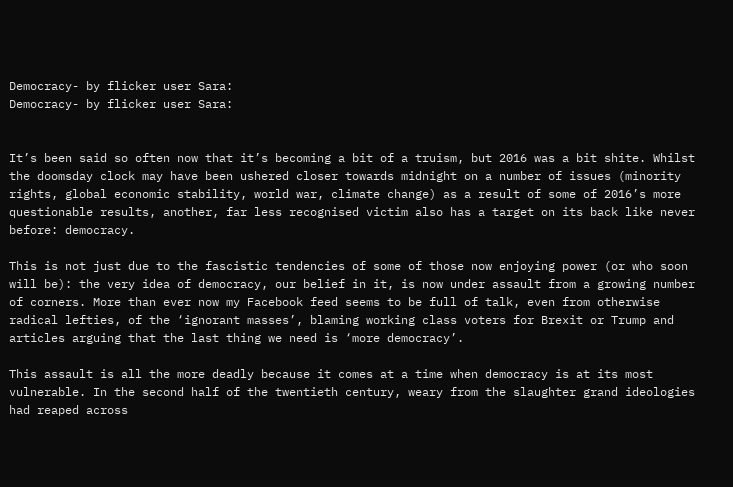Democracy- by flicker user Sara:
Democracy- by flicker user Sara:


It’s been said so often now that it’s becoming a bit of a truism, but 2016 was a bit shite. Whilst the doomsday clock may have been ushered closer towards midnight on a number of issues (minority rights, global economic stability, world war, climate change) as a result of some of 2016’s more questionable results, another, far less recognised victim also has a target on its back like never before: democracy.

This is not just due to the fascistic tendencies of some of those now enjoying power (or who soon will be): the very idea of democracy, our belief in it, is now under assault from a growing number of corners. More than ever now my Facebook feed seems to be full of talk, even from otherwise radical lefties, of the ‘ignorant masses’, blaming working class voters for Brexit or Trump and articles arguing that the last thing we need is ‘more democracy’.

This assault is all the more deadly because it comes at a time when democracy is at its most vulnerable. In the second half of the twentieth century, weary from the slaughter grand ideologies had reaped across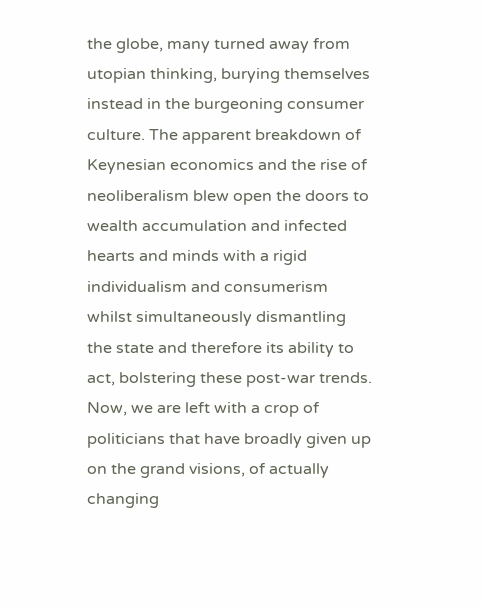the globe, many turned away from utopian thinking, burying themselves instead in the burgeoning consumer culture. The apparent breakdown of Keynesian economics and the rise of neoliberalism blew open the doors to wealth accumulation and infected hearts and minds with a rigid individualism and consumerism whilst simultaneously dismantling the state and therefore its ability to act, bolstering these post-war trends. Now, we are left with a crop of politicians that have broadly given up on the grand visions, of actually changing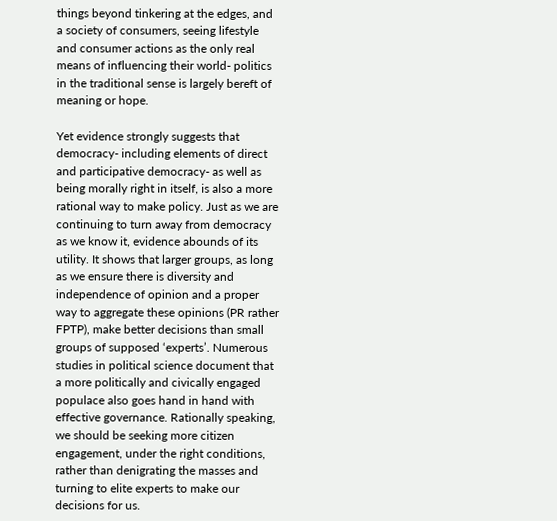things beyond tinkering at the edges, and a society of consumers, seeing lifestyle and consumer actions as the only real means of influencing their world- politics in the traditional sense is largely bereft of meaning or hope.

Yet evidence strongly suggests that democracy- including elements of direct and participative democracy- as well as being morally right in itself, is also a more rational way to make policy. Just as we are continuing to turn away from democracy as we know it, evidence abounds of its utility. It shows that larger groups, as long as we ensure there is diversity and independence of opinion and a proper way to aggregate these opinions (PR rather FPTP), make better decisions than small groups of supposed ‘experts’. Numerous studies in political science document that a more politically and civically engaged populace also goes hand in hand with effective governance. Rationally speaking, we should be seeking more citizen engagement, under the right conditions, rather than denigrating the masses and turning to elite experts to make our decisions for us.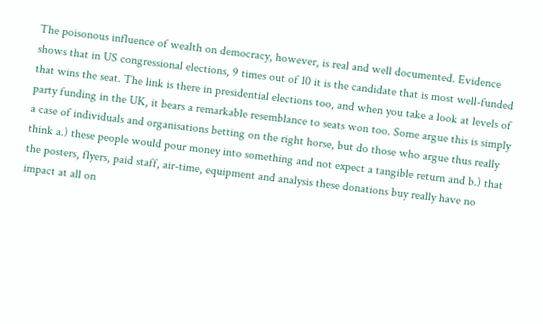The poisonous influence of wealth on democracy, however, is real and well documented. Evidence shows that in US congressional elections, 9 times out of 10 it is the candidate that is most well-funded that wins the seat. The link is there in presidential elections too, and when you take a look at levels of party funding in the UK, it bears a remarkable resemblance to seats won too. Some argue this is simply a case of individuals and organisations betting on the right horse, but do those who argue thus really think a.) these people would pour money into something and not expect a tangible return and b.) that the posters, flyers, paid staff, air-time, equipment and analysis these donations buy really have no impact at all on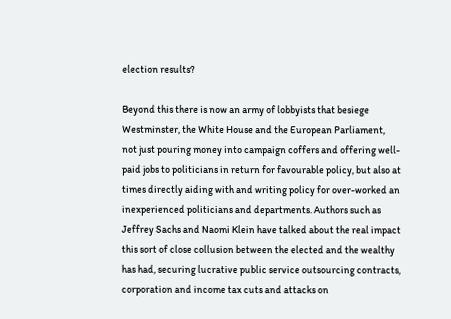election results?

Beyond this there is now an army of lobbyists that besiege Westminster, the White House and the European Parliament, not just pouring money into campaign coffers and offering well-paid jobs to politicians in return for favourable policy, but also at times directly aiding with and writing policy for over-worked an inexperienced politicians and departments. Authors such as Jeffrey Sachs and Naomi Klein have talked about the real impact this sort of close collusion between the elected and the wealthy has had, securing lucrative public service outsourcing contracts, corporation and income tax cuts and attacks on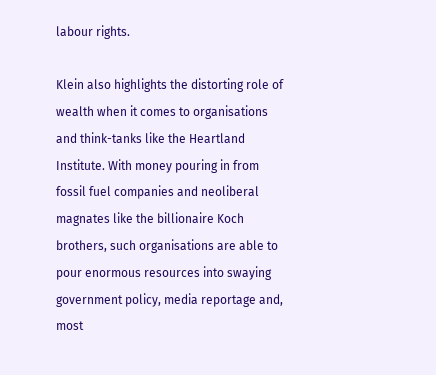labour rights.

Klein also highlights the distorting role of wealth when it comes to organisations and think-tanks like the Heartland Institute. With money pouring in from fossil fuel companies and neoliberal magnates like the billionaire Koch brothers, such organisations are able to pour enormous resources into swaying government policy, media reportage and, most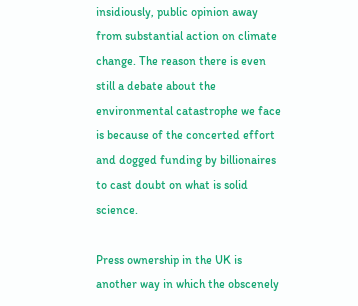insidiously, public opinion away from substantial action on climate change. The reason there is even still a debate about the environmental catastrophe we face is because of the concerted effort and dogged funding by billionaires to cast doubt on what is solid science.

Press ownership in the UK is another way in which the obscenely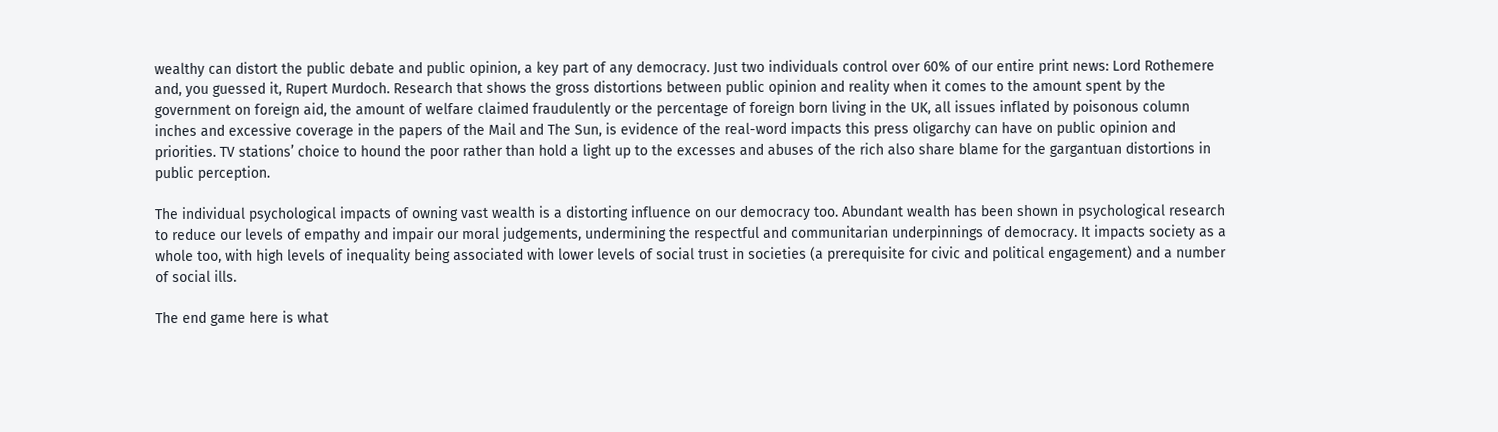wealthy can distort the public debate and public opinion, a key part of any democracy. Just two individuals control over 60% of our entire print news: Lord Rothemere and, you guessed it, Rupert Murdoch. Research that shows the gross distortions between public opinion and reality when it comes to the amount spent by the government on foreign aid, the amount of welfare claimed fraudulently or the percentage of foreign born living in the UK, all issues inflated by poisonous column inches and excessive coverage in the papers of the Mail and The Sun, is evidence of the real-word impacts this press oligarchy can have on public opinion and priorities. TV stations’ choice to hound the poor rather than hold a light up to the excesses and abuses of the rich also share blame for the gargantuan distortions in public perception.

The individual psychological impacts of owning vast wealth is a distorting influence on our democracy too. Abundant wealth has been shown in psychological research to reduce our levels of empathy and impair our moral judgements, undermining the respectful and communitarian underpinnings of democracy. It impacts society as a whole too, with high levels of inequality being associated with lower levels of social trust in societies (a prerequisite for civic and political engagement) and a number of social ills.

The end game here is what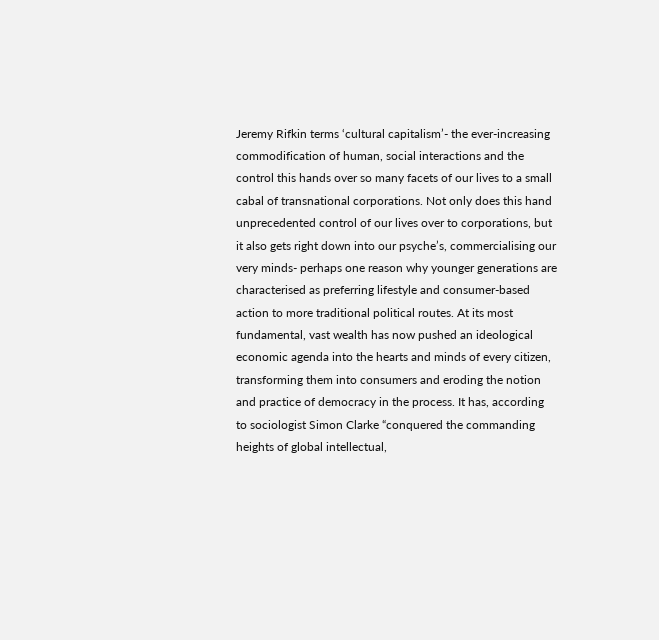Jeremy Rifkin terms ‘cultural capitalism’- the ever-increasing commodification of human, social interactions and the control this hands over so many facets of our lives to a small cabal of transnational corporations. Not only does this hand unprecedented control of our lives over to corporations, but it also gets right down into our psyche’s, commercialising our very minds- perhaps one reason why younger generations are characterised as preferring lifestyle and consumer-based action to more traditional political routes. At its most fundamental, vast wealth has now pushed an ideological economic agenda into the hearts and minds of every citizen, transforming them into consumers and eroding the notion and practice of democracy in the process. It has, according to sociologist Simon Clarke “conquered the commanding heights of global intellectual,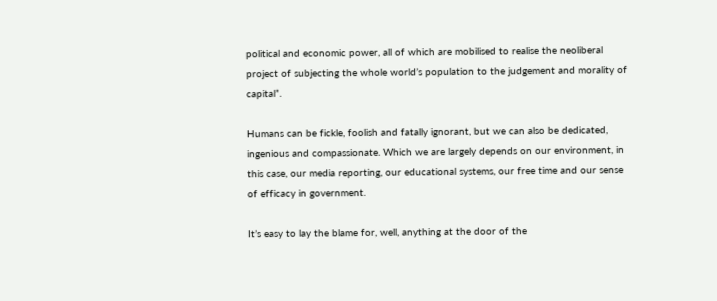political and economic power, all of which are mobilised to realise the neoliberal project of subjecting the whole world’s population to the judgement and morality of capital”.

Humans can be fickle, foolish and fatally ignorant, but we can also be dedicated, ingenious and compassionate. Which we are largely depends on our environment, in this case, our media reporting, our educational systems, our free time and our sense of efficacy in government.

It’s easy to lay the blame for, well, anything at the door of the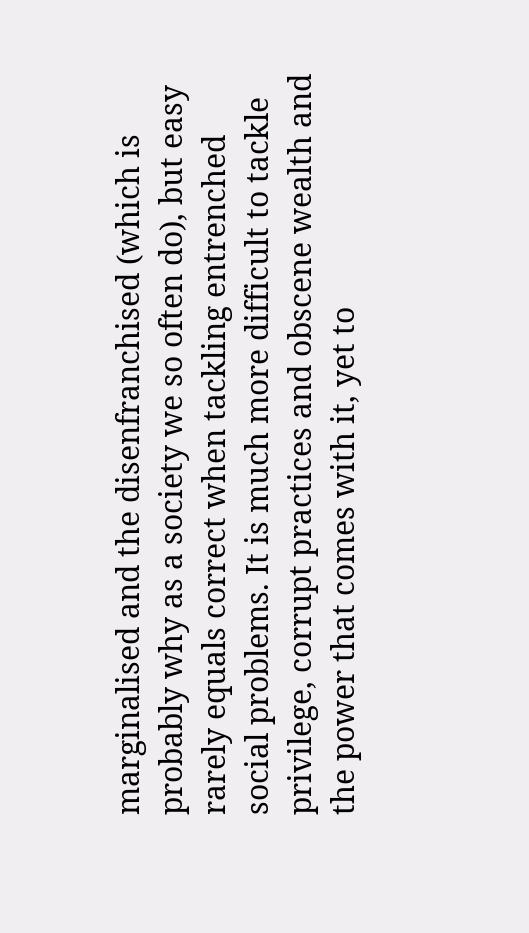marginalised and the disenfranchised (which is probably why as a society we so often do), but easy rarely equals correct when tackling entrenched social problems. It is much more difficult to tackle privilege, corrupt practices and obscene wealth and the power that comes with it, yet to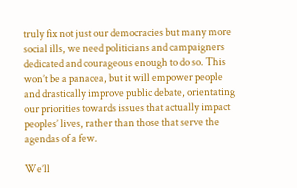truly fix not just our democracies but many more social ills, we need politicians and campaigners dedicated and courageous enough to do so. This won’t be a panacea, but it will empower people and drastically improve public debate, orientating our priorities towards issues that actually impact peoples’ lives, rather than those that serve the agendas of a few.

We’ll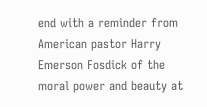end with a reminder from American pastor Harry Emerson Fosdick of the moral power and beauty at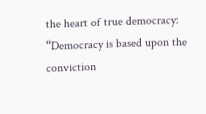the heart of true democracy: “Democracy is based upon the conviction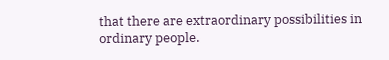that there are extraordinary possibilities in ordinary people.